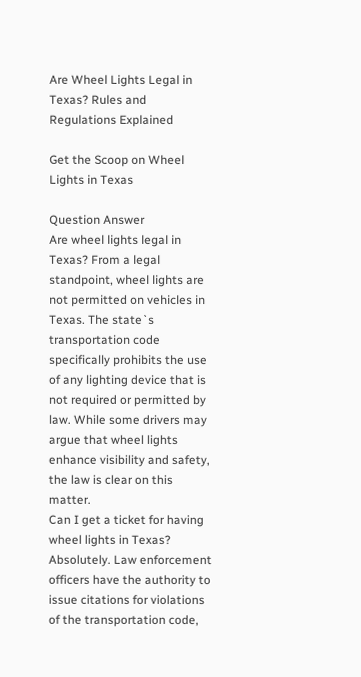Are Wheel Lights Legal in Texas? Rules and Regulations Explained

Get the Scoop on Wheel Lights in Texas

Question Answer
Are wheel lights legal in Texas? From a legal standpoint, wheel lights are not permitted on vehicles in Texas. The state`s transportation code specifically prohibits the use of any lighting device that is not required or permitted by law. While some drivers may argue that wheel lights enhance visibility and safety, the law is clear on this matter.
Can I get a ticket for having wheel lights in Texas? Absolutely. Law enforcement officers have the authority to issue citations for violations of the transportation code,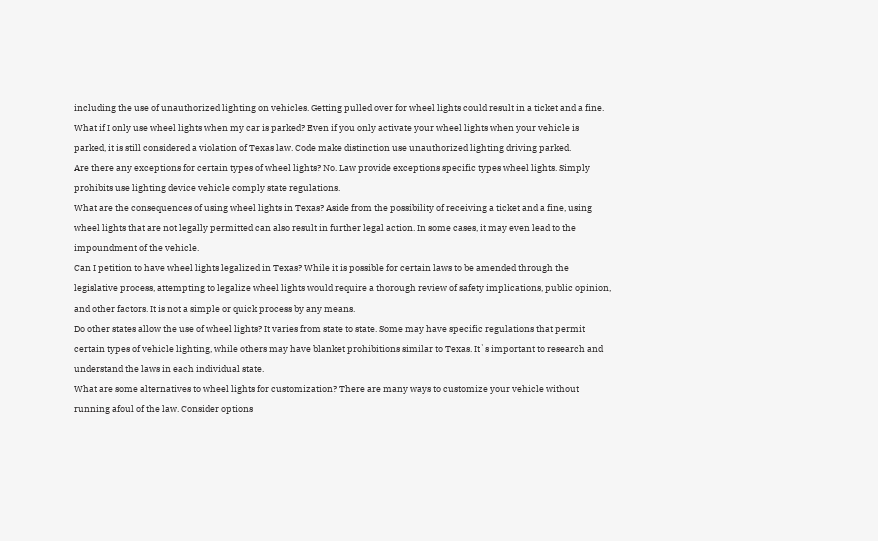including the use of unauthorized lighting on vehicles. Getting pulled over for wheel lights could result in a ticket and a fine.
What if I only use wheel lights when my car is parked? Even if you only activate your wheel lights when your vehicle is parked, it is still considered a violation of Texas law. Code make distinction use unauthorized lighting driving parked.
Are there any exceptions for certain types of wheel lights? No. Law provide exceptions specific types wheel lights. Simply prohibits use lighting device vehicle comply state regulations.
What are the consequences of using wheel lights in Texas? Aside from the possibility of receiving a ticket and a fine, using wheel lights that are not legally permitted can also result in further legal action. In some cases, it may even lead to the impoundment of the vehicle.
Can I petition to have wheel lights legalized in Texas? While it is possible for certain laws to be amended through the legislative process, attempting to legalize wheel lights would require a thorough review of safety implications, public opinion, and other factors. It is not a simple or quick process by any means.
Do other states allow the use of wheel lights? It varies from state to state. Some may have specific regulations that permit certain types of vehicle lighting, while others may have blanket prohibitions similar to Texas. It`s important to research and understand the laws in each individual state.
What are some alternatives to wheel lights for customization? There are many ways to customize your vehicle without running afoul of the law. Consider options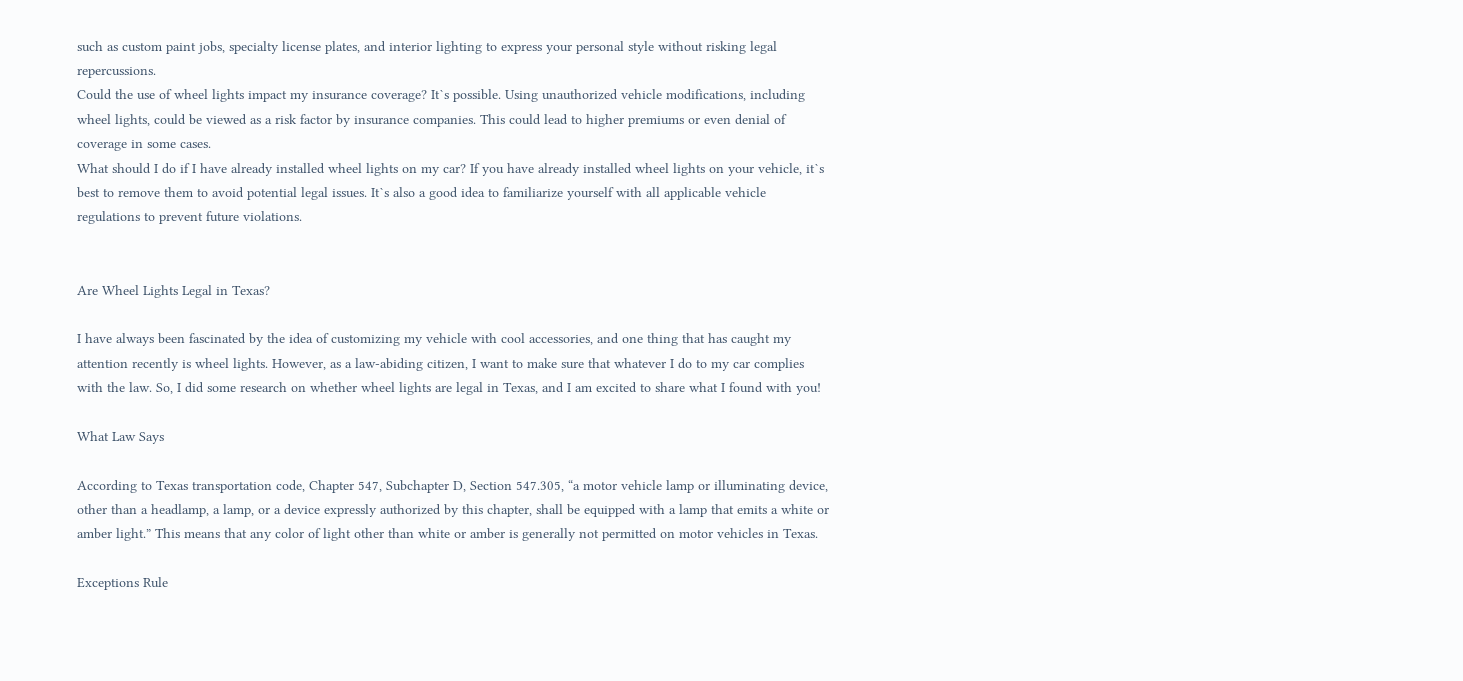such as custom paint jobs, specialty license plates, and interior lighting to express your personal style without risking legal repercussions.
Could the use of wheel lights impact my insurance coverage? It`s possible. Using unauthorized vehicle modifications, including wheel lights, could be viewed as a risk factor by insurance companies. This could lead to higher premiums or even denial of coverage in some cases.
What should I do if I have already installed wheel lights on my car? If you have already installed wheel lights on your vehicle, it`s best to remove them to avoid potential legal issues. It`s also a good idea to familiarize yourself with all applicable vehicle regulations to prevent future violations.


Are Wheel Lights Legal in Texas?

I have always been fascinated by the idea of customizing my vehicle with cool accessories, and one thing that has caught my attention recently is wheel lights. However, as a law-abiding citizen, I want to make sure that whatever I do to my car complies with the law. So, I did some research on whether wheel lights are legal in Texas, and I am excited to share what I found with you!

What Law Says

According to Texas transportation code, Chapter 547, Subchapter D, Section 547.305, “a motor vehicle lamp or illuminating device, other than a headlamp, a lamp, or a device expressly authorized by this chapter, shall be equipped with a lamp that emits a white or amber light.” This means that any color of light other than white or amber is generally not permitted on motor vehicles in Texas.

Exceptions Rule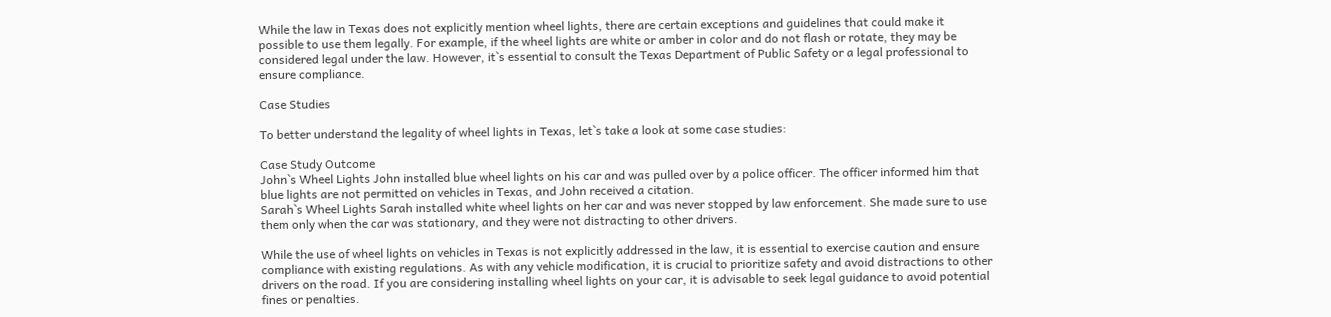While the law in Texas does not explicitly mention wheel lights, there are certain exceptions and guidelines that could make it possible to use them legally. For example, if the wheel lights are white or amber in color and do not flash or rotate, they may be considered legal under the law. However, it`s essential to consult the Texas Department of Public Safety or a legal professional to ensure compliance.

Case Studies

To better understand the legality of wheel lights in Texas, let`s take a look at some case studies:

Case Study Outcome
John`s Wheel Lights John installed blue wheel lights on his car and was pulled over by a police officer. The officer informed him that blue lights are not permitted on vehicles in Texas, and John received a citation.
Sarah`s Wheel Lights Sarah installed white wheel lights on her car and was never stopped by law enforcement. She made sure to use them only when the car was stationary, and they were not distracting to other drivers.

While the use of wheel lights on vehicles in Texas is not explicitly addressed in the law, it is essential to exercise caution and ensure compliance with existing regulations. As with any vehicle modification, it is crucial to prioritize safety and avoid distractions to other drivers on the road. If you are considering installing wheel lights on your car, it is advisable to seek legal guidance to avoid potential fines or penalties.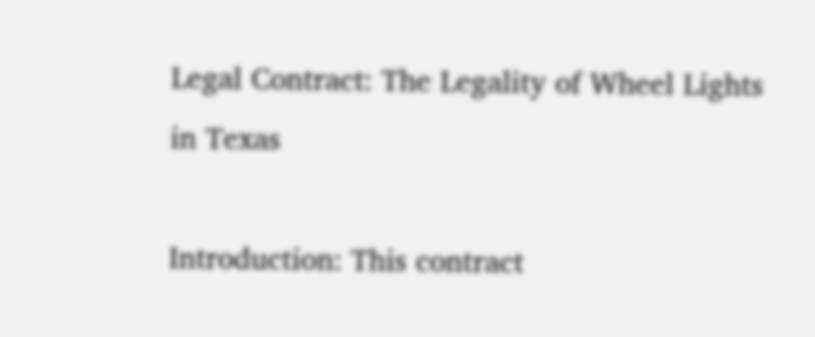Legal Contract: The Legality of Wheel Lights in Texas

Introduction: This contract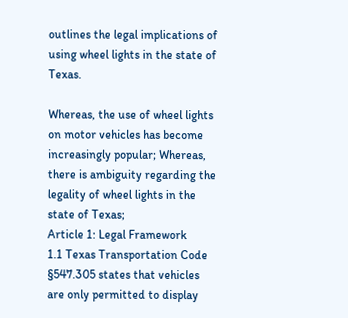outlines the legal implications of using wheel lights in the state of Texas.

Whereas, the use of wheel lights on motor vehicles has become increasingly popular; Whereas, there is ambiguity regarding the legality of wheel lights in the state of Texas;
Article 1: Legal Framework
1.1 Texas Transportation Code §547.305 states that vehicles are only permitted to display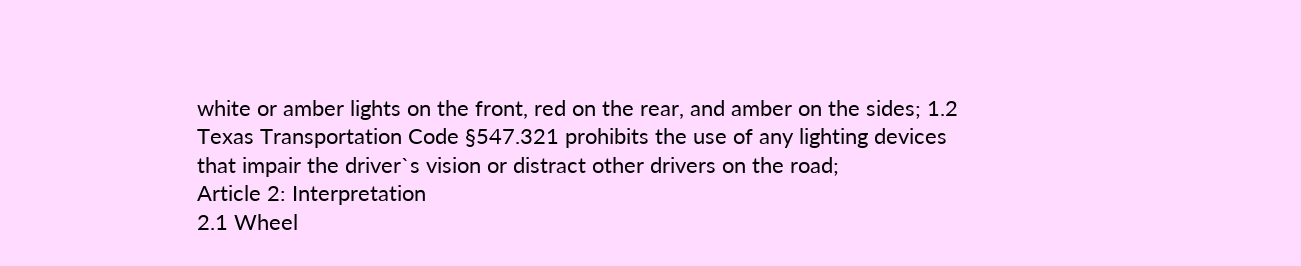white or amber lights on the front, red on the rear, and amber on the sides; 1.2 Texas Transportation Code §547.321 prohibits the use of any lighting devices that impair the driver`s vision or distract other drivers on the road;
Article 2: Interpretation
2.1 Wheel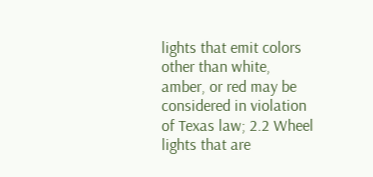lights that emit colors other than white, amber, or red may be considered in violation of Texas law; 2.2 Wheel lights that are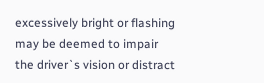excessively bright or flashing may be deemed to impair the driver`s vision or distract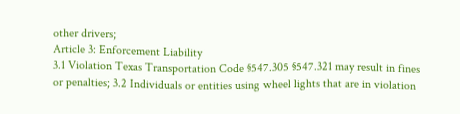other drivers;
Article 3: Enforcement Liability
3.1 Violation Texas Transportation Code §547.305 §547.321 may result in fines or penalties; 3.2 Individuals or entities using wheel lights that are in violation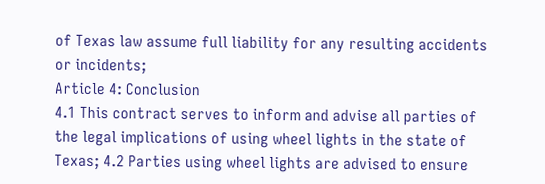of Texas law assume full liability for any resulting accidents or incidents;
Article 4: Conclusion
4.1 This contract serves to inform and advise all parties of the legal implications of using wheel lights in the state of Texas; 4.2 Parties using wheel lights are advised to ensure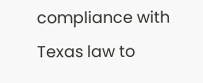compliance with Texas law to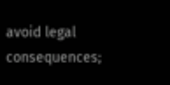avoid legal consequences;